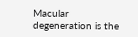Macular degeneration is the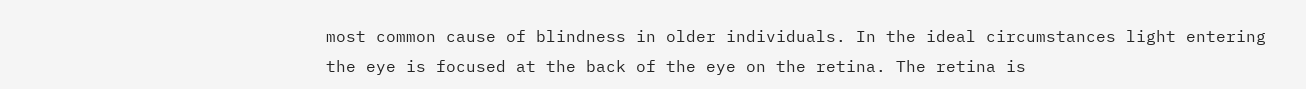most common cause of blindness in older individuals. In the ideal circumstances light entering the eye is focused at the back of the eye on the retina. The retina is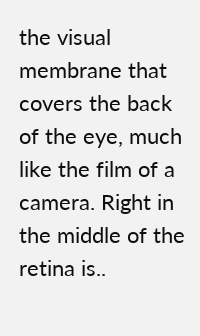the visual membrane that covers the back of the eye, much like the film of a camera. Right in the middle of the retina is..